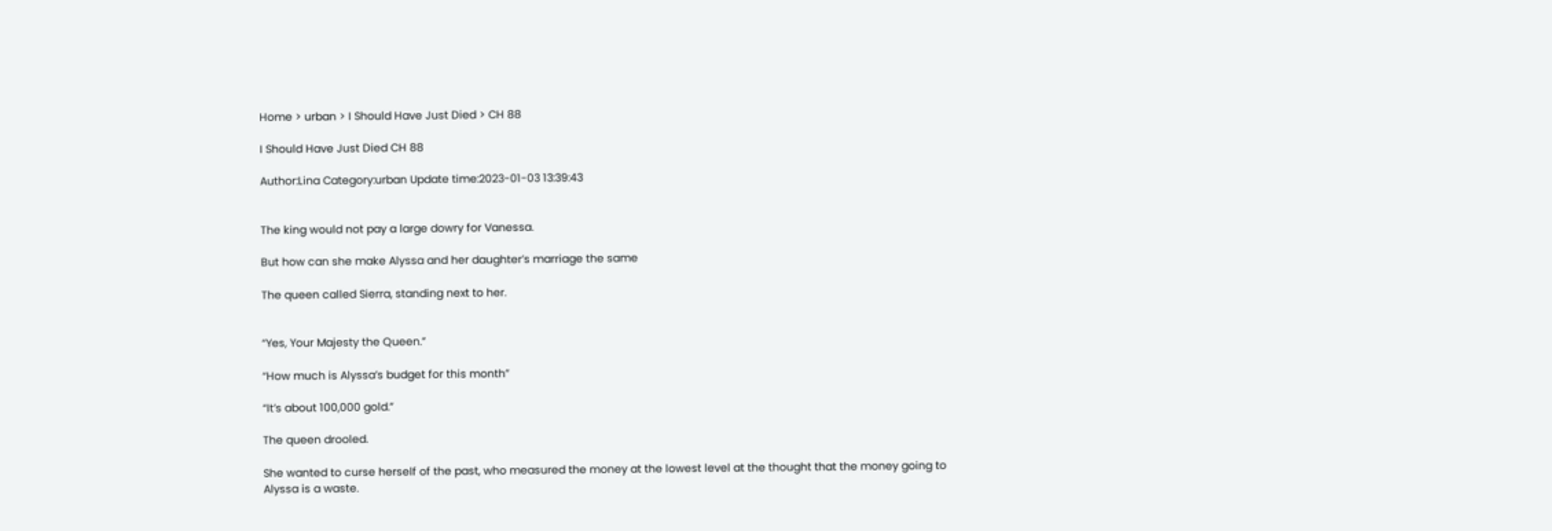Home > urban > I Should Have Just Died > CH 88

I Should Have Just Died CH 88

Author:Lina Category:urban Update time:2023-01-03 13:39:43


The king would not pay a large dowry for Vanessa.

But how can she make Alyssa and her daughter’s marriage the same

The queen called Sierra, standing next to her.


“Yes, Your Majesty the Queen.”

“How much is Alyssa’s budget for this month”

“It’s about 100,000 gold.”

The queen drooled.

She wanted to curse herself of the past, who measured the money at the lowest level at the thought that the money going to Alyssa is a waste.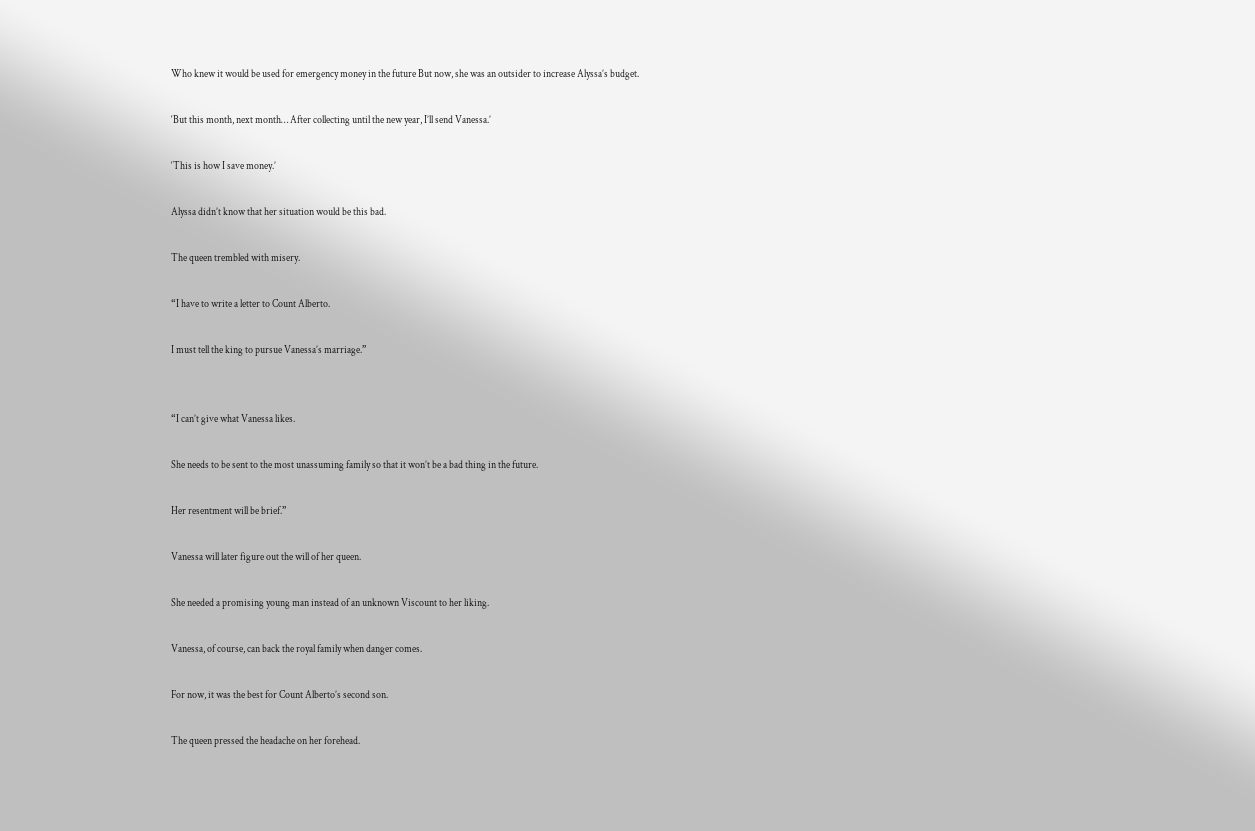Who knew it would be used for emergency money in the future But now, she was an outsider to increase Alyssa’s budget.

‘But this month, next month… After collecting until the new year, I’ll send Vanessa.’

‘This is how I save money.’

Alyssa didn’t know that her situation would be this bad.

The queen trembled with misery.

“I have to write a letter to Count Alberto.

I must tell the king to pursue Vanessa’s marriage.”


“I can’t give what Vanessa likes.

She needs to be sent to the most unassuming family so that it won’t be a bad thing in the future.

Her resentment will be brief.”

Vanessa will later figure out the will of her queen.

She needed a promising young man instead of an unknown Viscount to her liking.

Vanessa, of course, can back the royal family when danger comes.

For now, it was the best for Count Alberto’s second son.

The queen pressed the headache on her forehead.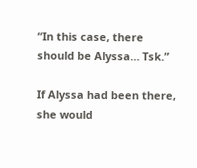“In this case, there should be Alyssa… Tsk.”

If Alyssa had been there, she would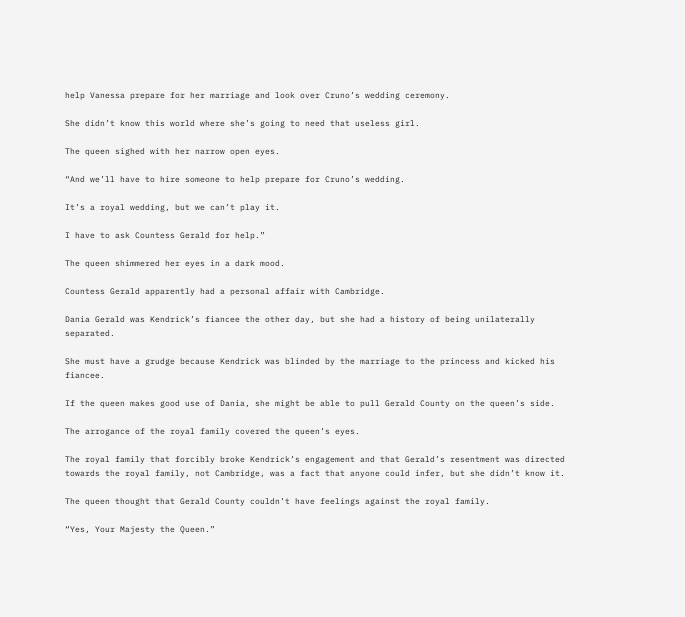help Vanessa prepare for her marriage and look over Cruno’s wedding ceremony.

She didn’t know this world where she’s going to need that useless girl.

The queen sighed with her narrow open eyes.

“And we’ll have to hire someone to help prepare for Cruno’s wedding.

It’s a royal wedding, but we can’t play it.

I have to ask Countess Gerald for help.”

The queen shimmered her eyes in a dark mood.

Countess Gerald apparently had a personal affair with Cambridge.

Dania Gerald was Kendrick’s fiancee the other day, but she had a history of being unilaterally separated.

She must have a grudge because Kendrick was blinded by the marriage to the princess and kicked his fiancee.

If the queen makes good use of Dania, she might be able to pull Gerald County on the queen’s side.

The arrogance of the royal family covered the queen’s eyes.

The royal family that forcibly broke Kendrick’s engagement and that Gerald’s resentment was directed towards the royal family, not Cambridge, was a fact that anyone could infer, but she didn’t know it.

The queen thought that Gerald County couldn’t have feelings against the royal family.

“Yes, Your Majesty the Queen.”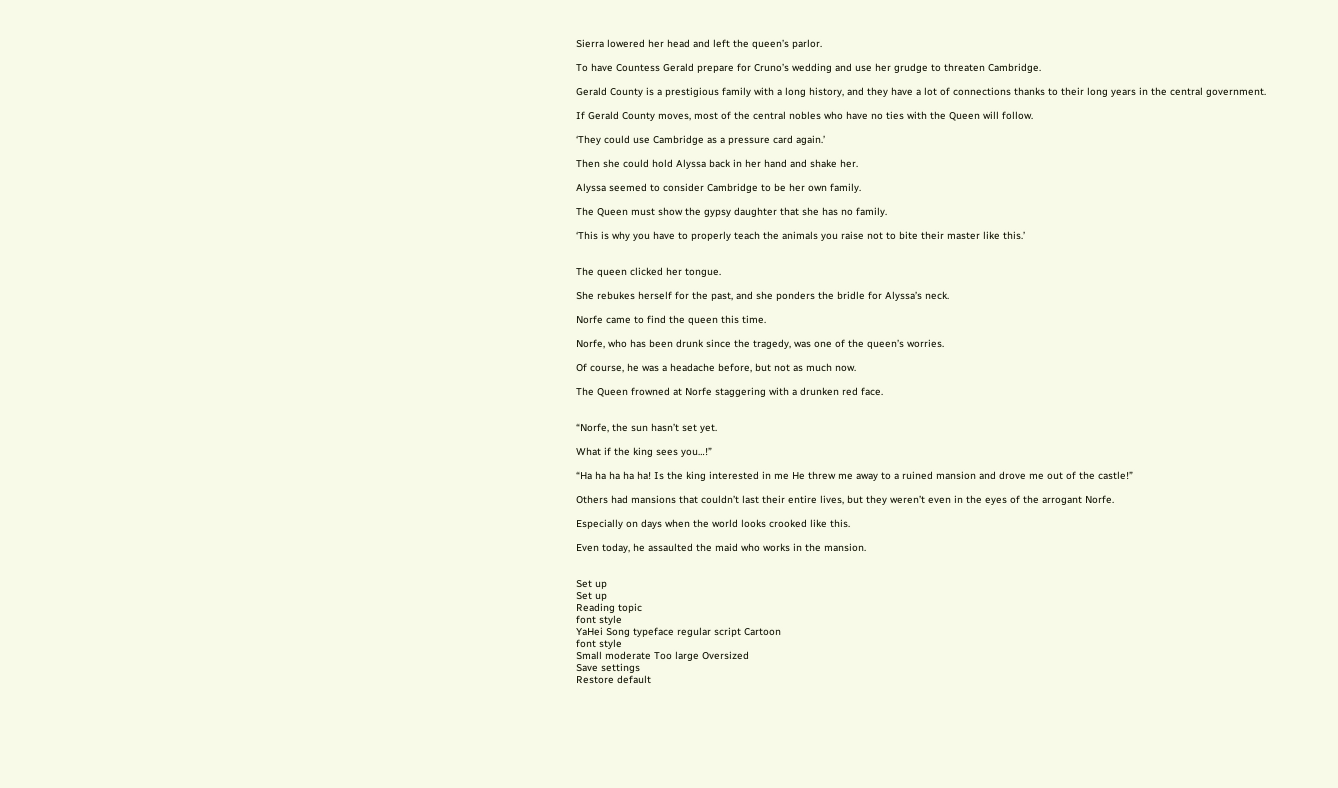Sierra lowered her head and left the queen’s parlor.

To have Countess Gerald prepare for Cruno’s wedding and use her grudge to threaten Cambridge.

Gerald County is a prestigious family with a long history, and they have a lot of connections thanks to their long years in the central government.

If Gerald County moves, most of the central nobles who have no ties with the Queen will follow.

‘They could use Cambridge as a pressure card again.’

Then she could hold Alyssa back in her hand and shake her.

Alyssa seemed to consider Cambridge to be her own family.

The Queen must show the gypsy daughter that she has no family.

‘This is why you have to properly teach the animals you raise not to bite their master like this.’


The queen clicked her tongue.

She rebukes herself for the past, and she ponders the bridle for Alyssa’s neck.

Norfe came to find the queen this time.

Norfe, who has been drunk since the tragedy, was one of the queen’s worries.

Of course, he was a headache before, but not as much now.

The Queen frowned at Norfe staggering with a drunken red face.


“Norfe, the sun hasn’t set yet.

What if the king sees you…!”

“Ha ha ha ha ha! Is the king interested in me He threw me away to a ruined mansion and drove me out of the castle!”

Others had mansions that couldn’t last their entire lives, but they weren’t even in the eyes of the arrogant Norfe.

Especially on days when the world looks crooked like this.

Even today, he assaulted the maid who works in the mansion.


Set up
Set up
Reading topic
font style
YaHei Song typeface regular script Cartoon
font style
Small moderate Too large Oversized
Save settings
Restore default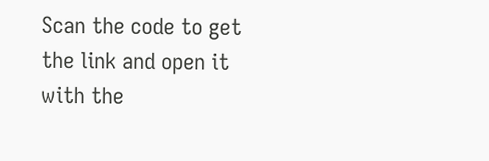Scan the code to get the link and open it with the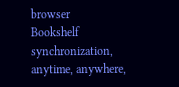browser
Bookshelf synchronization, anytime, anywhere,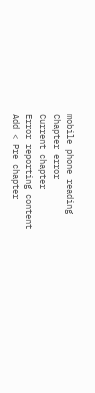mobile phone reading
Chapter error
Current chapter
Error reporting content
Add < Pre chapter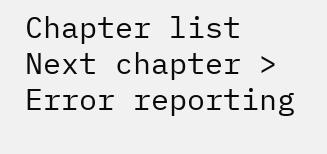Chapter list Next chapter > Error reporting